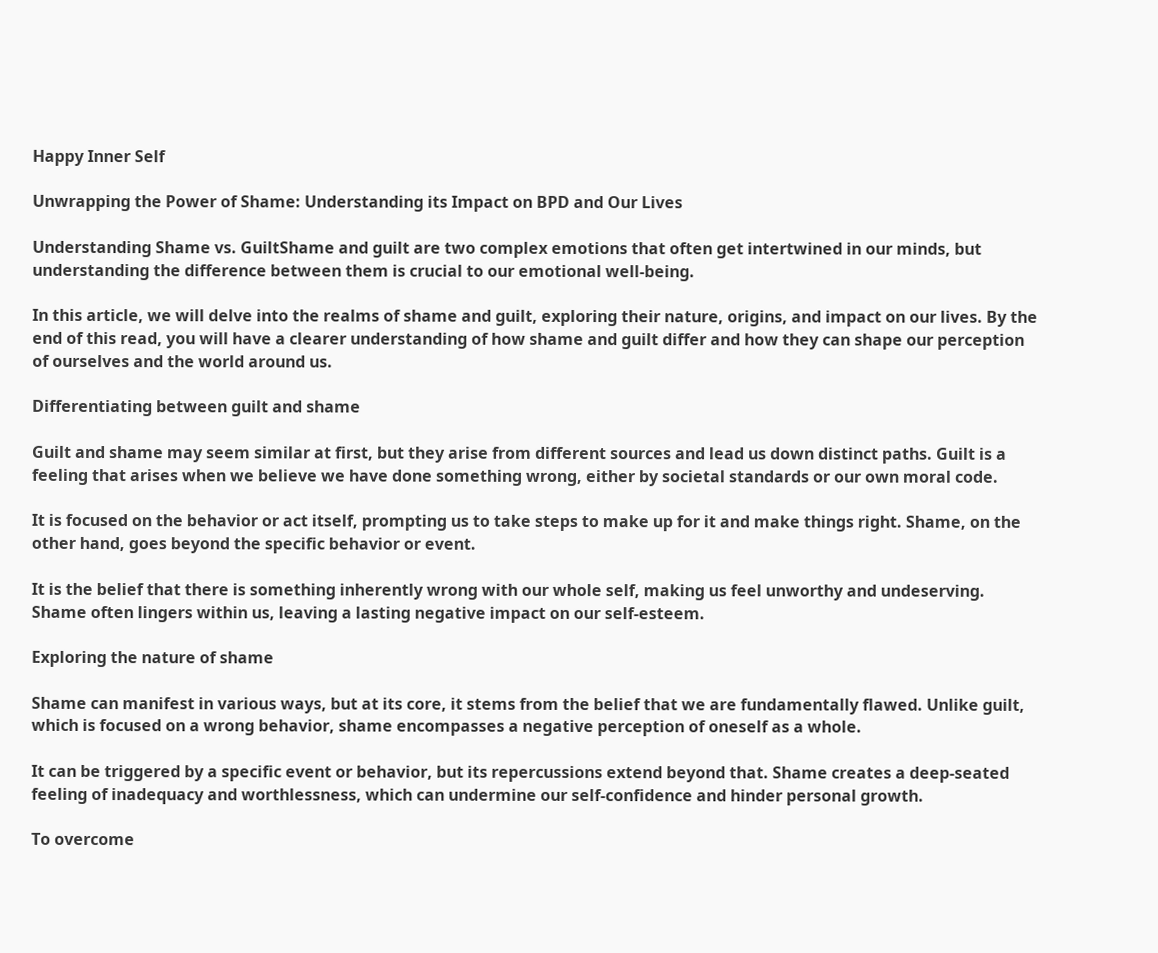Happy Inner Self

Unwrapping the Power of Shame: Understanding its Impact on BPD and Our Lives

Understanding Shame vs. GuiltShame and guilt are two complex emotions that often get intertwined in our minds, but understanding the difference between them is crucial to our emotional well-being.

In this article, we will delve into the realms of shame and guilt, exploring their nature, origins, and impact on our lives. By the end of this read, you will have a clearer understanding of how shame and guilt differ and how they can shape our perception of ourselves and the world around us.

Differentiating between guilt and shame

Guilt and shame may seem similar at first, but they arise from different sources and lead us down distinct paths. Guilt is a feeling that arises when we believe we have done something wrong, either by societal standards or our own moral code.

It is focused on the behavior or act itself, prompting us to take steps to make up for it and make things right. Shame, on the other hand, goes beyond the specific behavior or event.

It is the belief that there is something inherently wrong with our whole self, making us feel unworthy and undeserving. Shame often lingers within us, leaving a lasting negative impact on our self-esteem.

Exploring the nature of shame

Shame can manifest in various ways, but at its core, it stems from the belief that we are fundamentally flawed. Unlike guilt, which is focused on a wrong behavior, shame encompasses a negative perception of oneself as a whole.

It can be triggered by a specific event or behavior, but its repercussions extend beyond that. Shame creates a deep-seated feeling of inadequacy and worthlessness, which can undermine our self-confidence and hinder personal growth.

To overcome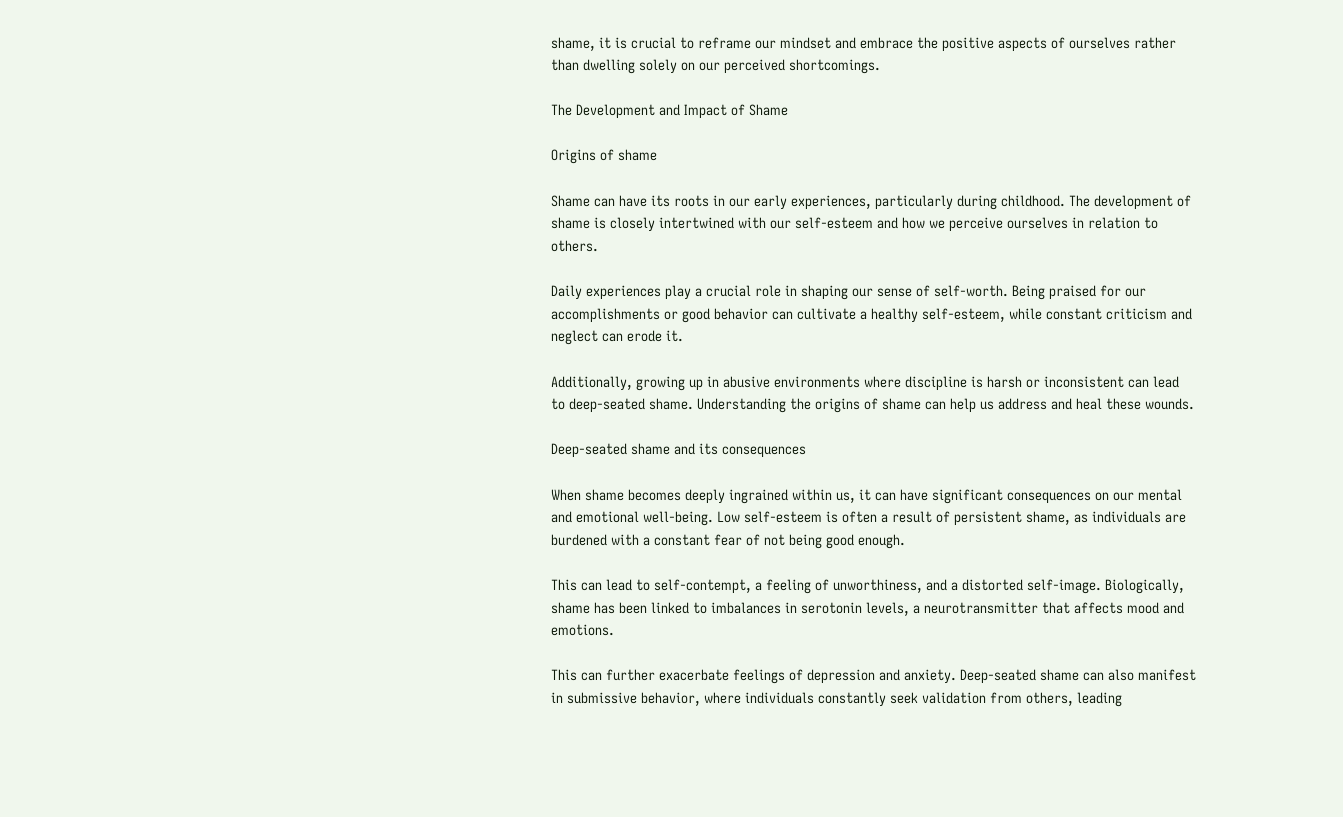shame, it is crucial to reframe our mindset and embrace the positive aspects of ourselves rather than dwelling solely on our perceived shortcomings.

The Development and Impact of Shame

Origins of shame

Shame can have its roots in our early experiences, particularly during childhood. The development of shame is closely intertwined with our self-esteem and how we perceive ourselves in relation to others.

Daily experiences play a crucial role in shaping our sense of self-worth. Being praised for our accomplishments or good behavior can cultivate a healthy self-esteem, while constant criticism and neglect can erode it.

Additionally, growing up in abusive environments where discipline is harsh or inconsistent can lead to deep-seated shame. Understanding the origins of shame can help us address and heal these wounds.

Deep-seated shame and its consequences

When shame becomes deeply ingrained within us, it can have significant consequences on our mental and emotional well-being. Low self-esteem is often a result of persistent shame, as individuals are burdened with a constant fear of not being good enough.

This can lead to self-contempt, a feeling of unworthiness, and a distorted self-image. Biologically, shame has been linked to imbalances in serotonin levels, a neurotransmitter that affects mood and emotions.

This can further exacerbate feelings of depression and anxiety. Deep-seated shame can also manifest in submissive behavior, where individuals constantly seek validation from others, leading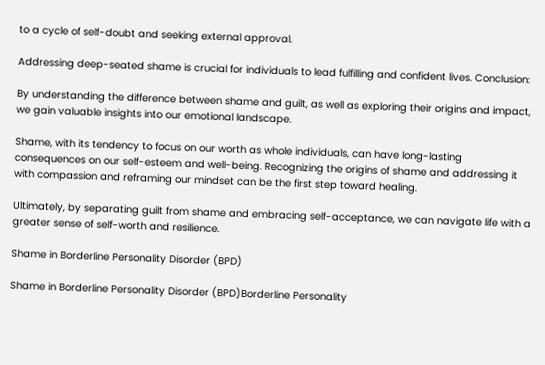to a cycle of self-doubt and seeking external approval.

Addressing deep-seated shame is crucial for individuals to lead fulfilling and confident lives. Conclusion:

By understanding the difference between shame and guilt, as well as exploring their origins and impact, we gain valuable insights into our emotional landscape.

Shame, with its tendency to focus on our worth as whole individuals, can have long-lasting consequences on our self-esteem and well-being. Recognizing the origins of shame and addressing it with compassion and reframing our mindset can be the first step toward healing.

Ultimately, by separating guilt from shame and embracing self-acceptance, we can navigate life with a greater sense of self-worth and resilience.

Shame in Borderline Personality Disorder (BPD)

Shame in Borderline Personality Disorder (BPD)Borderline Personality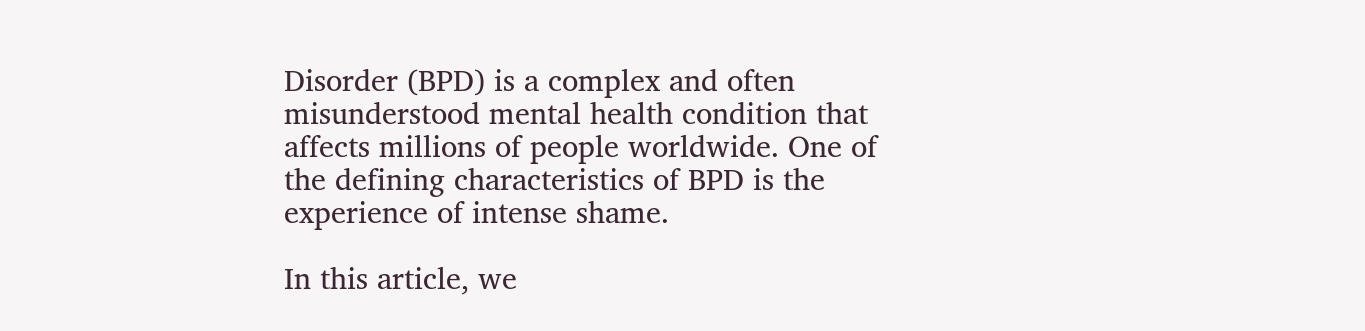Disorder (BPD) is a complex and often misunderstood mental health condition that affects millions of people worldwide. One of the defining characteristics of BPD is the experience of intense shame.

In this article, we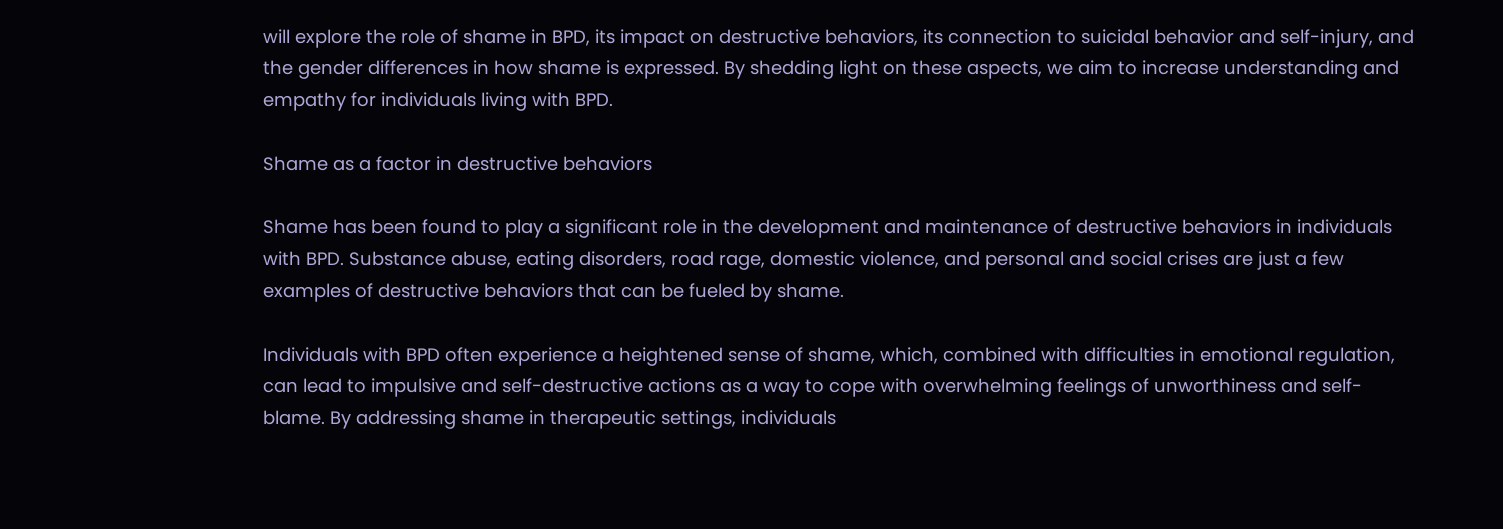will explore the role of shame in BPD, its impact on destructive behaviors, its connection to suicidal behavior and self-injury, and the gender differences in how shame is expressed. By shedding light on these aspects, we aim to increase understanding and empathy for individuals living with BPD.

Shame as a factor in destructive behaviors

Shame has been found to play a significant role in the development and maintenance of destructive behaviors in individuals with BPD. Substance abuse, eating disorders, road rage, domestic violence, and personal and social crises are just a few examples of destructive behaviors that can be fueled by shame.

Individuals with BPD often experience a heightened sense of shame, which, combined with difficulties in emotional regulation, can lead to impulsive and self-destructive actions as a way to cope with overwhelming feelings of unworthiness and self-blame. By addressing shame in therapeutic settings, individuals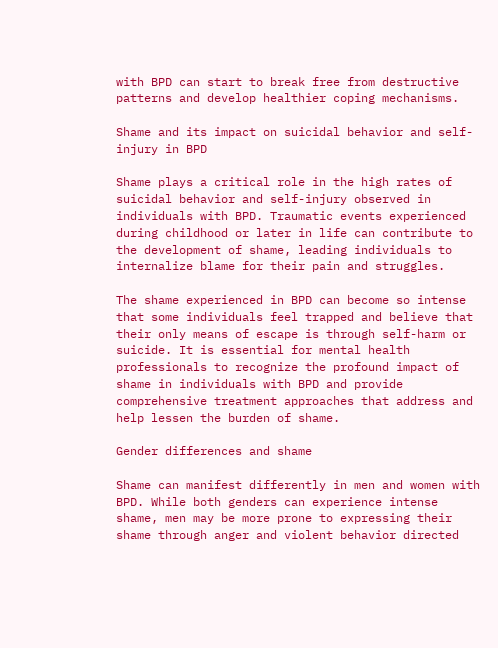with BPD can start to break free from destructive patterns and develop healthier coping mechanisms.

Shame and its impact on suicidal behavior and self-injury in BPD

Shame plays a critical role in the high rates of suicidal behavior and self-injury observed in individuals with BPD. Traumatic events experienced during childhood or later in life can contribute to the development of shame, leading individuals to internalize blame for their pain and struggles.

The shame experienced in BPD can become so intense that some individuals feel trapped and believe that their only means of escape is through self-harm or suicide. It is essential for mental health professionals to recognize the profound impact of shame in individuals with BPD and provide comprehensive treatment approaches that address and help lessen the burden of shame.

Gender differences and shame

Shame can manifest differently in men and women with BPD. While both genders can experience intense shame, men may be more prone to expressing their shame through anger and violent behavior directed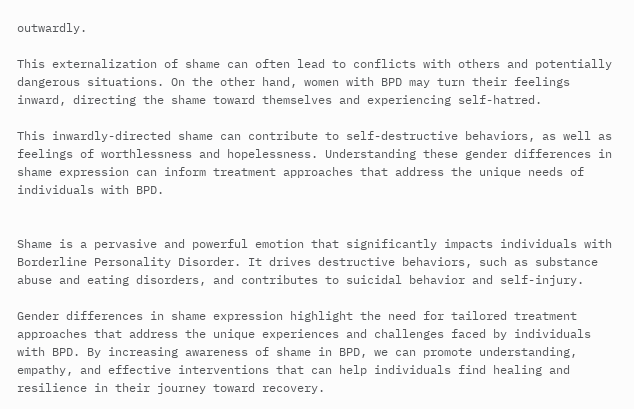outwardly.

This externalization of shame can often lead to conflicts with others and potentially dangerous situations. On the other hand, women with BPD may turn their feelings inward, directing the shame toward themselves and experiencing self-hatred.

This inwardly-directed shame can contribute to self-destructive behaviors, as well as feelings of worthlessness and hopelessness. Understanding these gender differences in shame expression can inform treatment approaches that address the unique needs of individuals with BPD.


Shame is a pervasive and powerful emotion that significantly impacts individuals with Borderline Personality Disorder. It drives destructive behaviors, such as substance abuse and eating disorders, and contributes to suicidal behavior and self-injury.

Gender differences in shame expression highlight the need for tailored treatment approaches that address the unique experiences and challenges faced by individuals with BPD. By increasing awareness of shame in BPD, we can promote understanding, empathy, and effective interventions that can help individuals find healing and resilience in their journey toward recovery.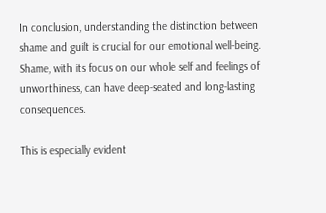In conclusion, understanding the distinction between shame and guilt is crucial for our emotional well-being. Shame, with its focus on our whole self and feelings of unworthiness, can have deep-seated and long-lasting consequences.

This is especially evident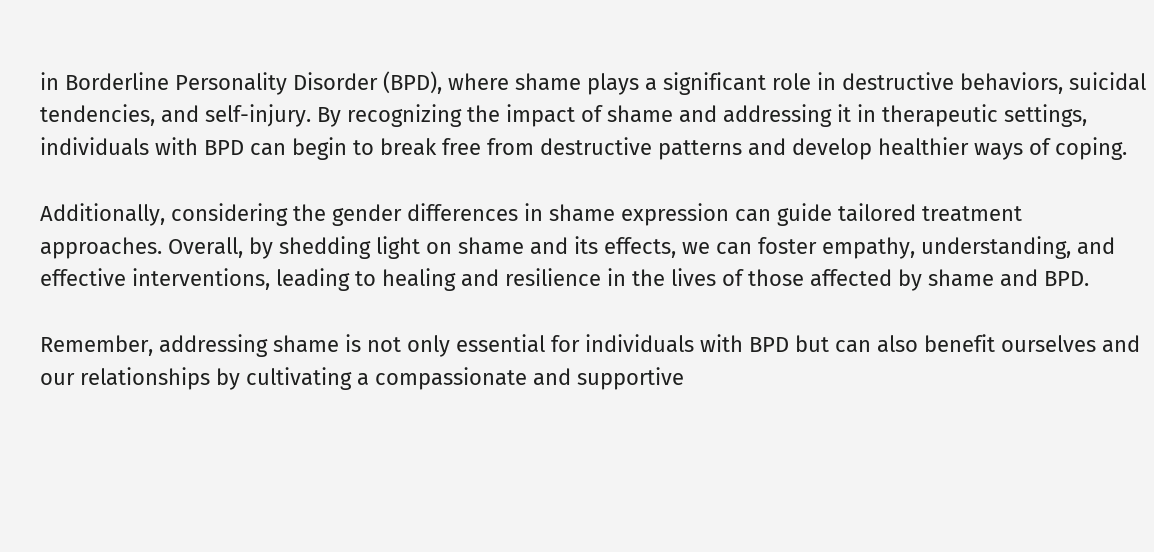in Borderline Personality Disorder (BPD), where shame plays a significant role in destructive behaviors, suicidal tendencies, and self-injury. By recognizing the impact of shame and addressing it in therapeutic settings, individuals with BPD can begin to break free from destructive patterns and develop healthier ways of coping.

Additionally, considering the gender differences in shame expression can guide tailored treatment approaches. Overall, by shedding light on shame and its effects, we can foster empathy, understanding, and effective interventions, leading to healing and resilience in the lives of those affected by shame and BPD.

Remember, addressing shame is not only essential for individuals with BPD but can also benefit ourselves and our relationships by cultivating a compassionate and supportive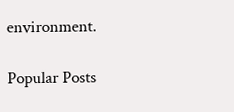environment.

Popular Posts